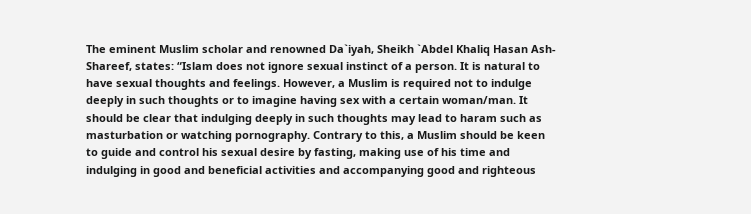The eminent Muslim scholar and renowned Da`iyah, Sheikh `Abdel Khaliq Hasan Ash-Shareef, states: “Islam does not ignore sexual instinct of a person. It is natural to have sexual thoughts and feelings. However, a Muslim is required not to indulge deeply in such thoughts or to imagine having sex with a certain woman/man. It should be clear that indulging deeply in such thoughts may lead to haram such as masturbation or watching pornography. Contrary to this, a Muslim should be keen to guide and control his sexual desire by fasting, making use of his time and indulging in good and beneficial activities and accompanying good and righteous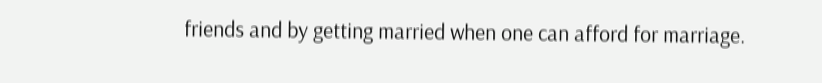friends and by getting married when one can afford for marriage.